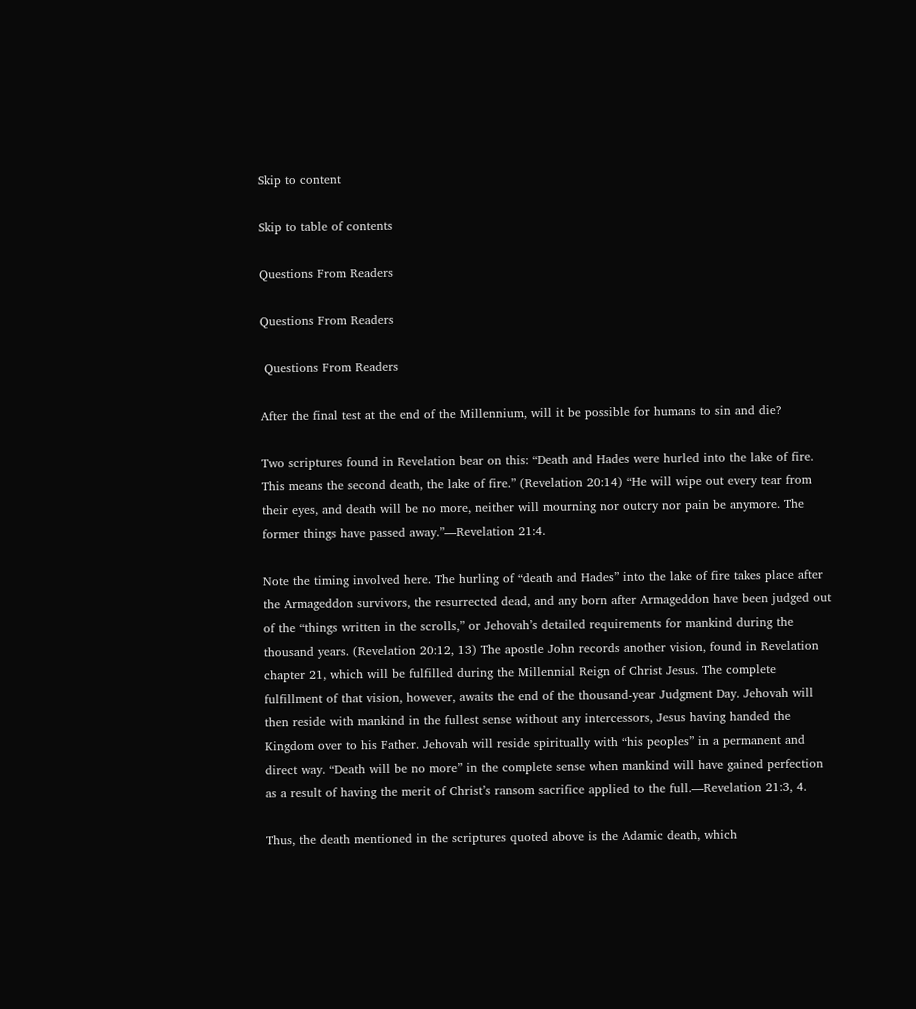Skip to content

Skip to table of contents

Questions From Readers

Questions From Readers

 Questions From Readers

After the final test at the end of the Millennium, will it be possible for humans to sin and die?

Two scriptures found in Revelation bear on this: “Death and Hades were hurled into the lake of fire. This means the second death, the lake of fire.” (Revelation 20:14) “He will wipe out every tear from their eyes, and death will be no more, neither will mourning nor outcry nor pain be anymore. The former things have passed away.”—Revelation 21:4.

Note the timing involved here. The hurling of “death and Hades” into the lake of fire takes place after the Armageddon survivors, the resurrected dead, and any born after Armageddon have been judged out of the “things written in the scrolls,” or Jehovah’s detailed requirements for mankind during the thousand years. (Revelation 20:12, 13) The apostle John records another vision, found in Revelation chapter 21, which will be fulfilled during the Millennial Reign of Christ Jesus. The complete fulfillment of that vision, however, awaits the end of the thousand-year Judgment Day. Jehovah will then reside with mankind in the fullest sense without any intercessors, Jesus having handed the Kingdom over to his Father. Jehovah will reside spiritually with “his peoples” in a permanent and direct way. “Death will be no more” in the complete sense when mankind will have gained perfection as a result of having the merit of Christ’s ransom sacrifice applied to the full.—Revelation 21:3, 4.

Thus, the death mentioned in the scriptures quoted above is the Adamic death, which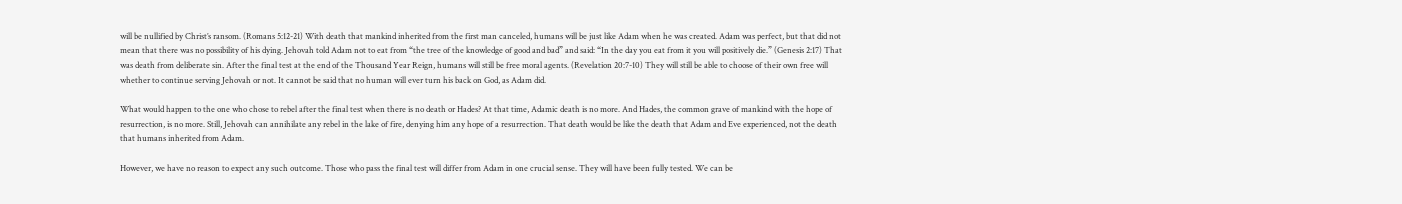will be nullified by Christ’s ransom. (Romans 5:12-21) With death that mankind inherited from the first man canceled, humans will be just like Adam when he was created. Adam was perfect, but that did not mean that there was no possibility of his dying. Jehovah told Adam not to eat from “the tree of the knowledge of good and bad” and said: “In the day you eat from it you will positively die.” (Genesis 2:17) That was death from deliberate sin. After the final test at the end of the Thousand Year Reign, humans will still be free moral agents. (Revelation 20:7-10) They will still be able to choose of their own free will whether to continue serving Jehovah or not. It cannot be said that no human will ever turn his back on God, as Adam did.

What would happen to the one who chose to rebel after the final test when there is no death or Hades? At that time, Adamic death is no more. And Hades, the common grave of mankind with the hope of resurrection, is no more. Still, Jehovah can annihilate any rebel in the lake of fire, denying him any hope of a resurrection. That death would be like the death that Adam and Eve experienced, not the death that humans inherited from Adam.

However, we have no reason to expect any such outcome. Those who pass the final test will differ from Adam in one crucial sense. They will have been fully tested. We can be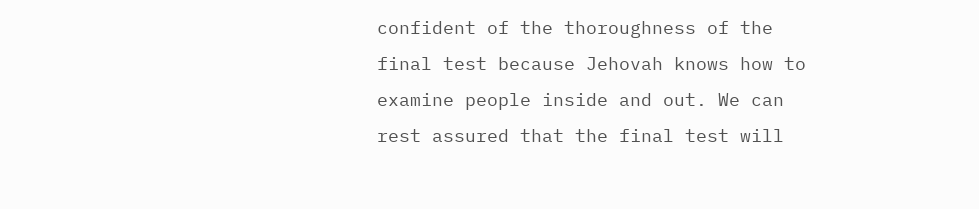confident of the thoroughness of the final test because Jehovah knows how to examine people inside and out. We can rest assured that the final test will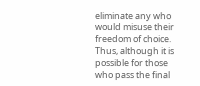eliminate any who would misuse their freedom of choice. Thus, although it is possible for those who pass the final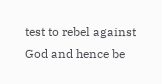test to rebel against God and hence be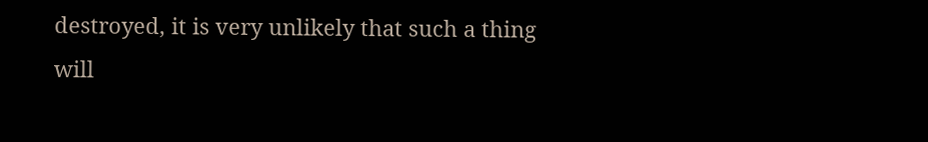destroyed, it is very unlikely that such a thing will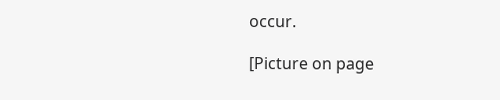occur.

[Picture on page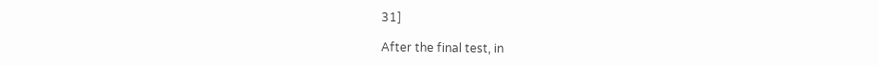31]

After the final test, in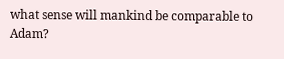what sense will mankind be comparable to Adam?